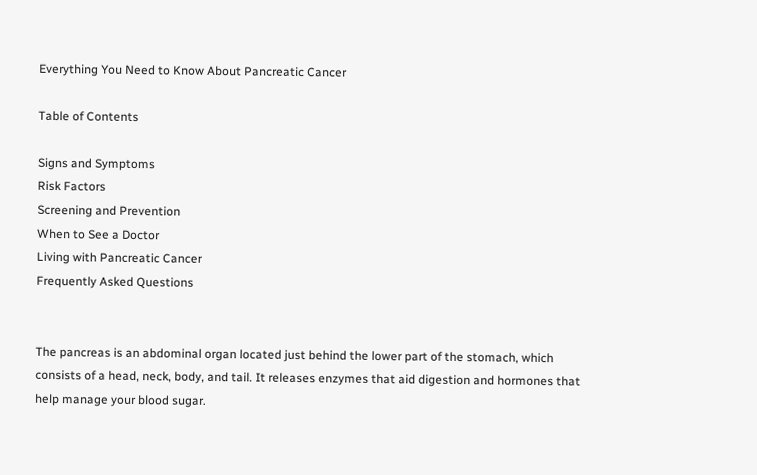Everything You Need to Know About Pancreatic Cancer

Table of Contents

Signs and Symptoms
Risk Factors
Screening and Prevention
When to See a Doctor
Living with Pancreatic Cancer
Frequently Asked Questions


The pancreas is an abdominal organ located just behind the lower part of the stomach, which consists of a head, neck, body, and tail. It releases enzymes that aid digestion and hormones that help manage your blood sugar.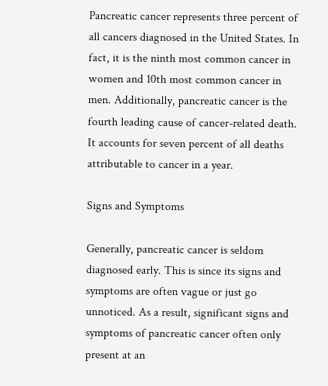Pancreatic cancer represents three percent of all cancers diagnosed in the United States. In fact, it is the ninth most common cancer in women and 10th most common cancer in men. Additionally, pancreatic cancer is the fourth leading cause of cancer-related death. It accounts for seven percent of all deaths attributable to cancer in a year.

Signs and Symptoms

Generally, pancreatic cancer is seldom diagnosed early. This is since its signs and symptoms are often vague or just go unnoticed. As a result, significant signs and symptoms of pancreatic cancer often only present at an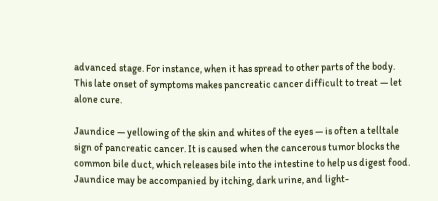advanced stage. For instance, when it has spread to other parts of the body. This late onset of symptoms makes pancreatic cancer difficult to treat — let alone cure.

Jaundice — yellowing of the skin and whites of the eyes — is often a telltale sign of pancreatic cancer. It is caused when the cancerous tumor blocks the common bile duct, which releases bile into the intestine to help us digest food. Jaundice may be accompanied by itching, dark urine, and light-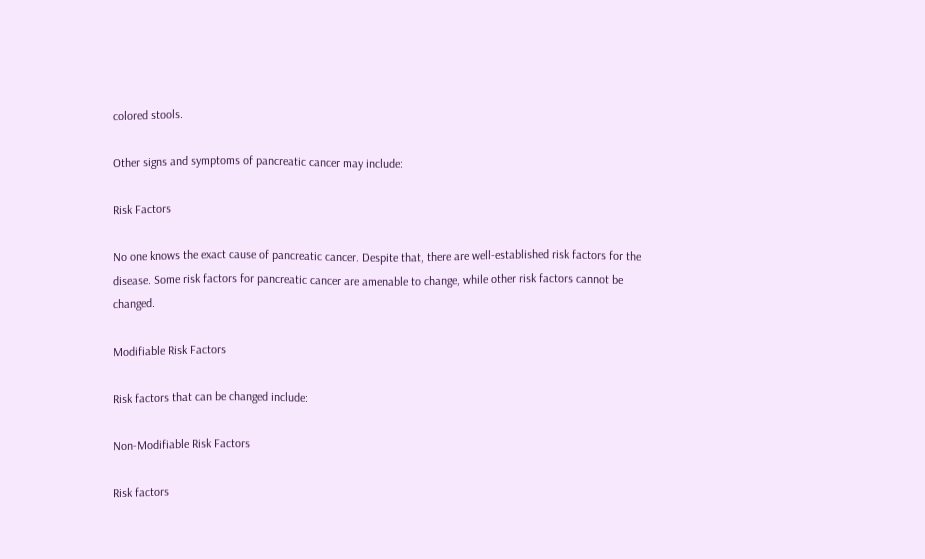colored stools.

Other signs and symptoms of pancreatic cancer may include:

Risk Factors

No one knows the exact cause of pancreatic cancer. Despite that, there are well-established risk factors for the disease. Some risk factors for pancreatic cancer are amenable to change, while other risk factors cannot be changed.

Modifiable Risk Factors

Risk factors that can be changed include:

Non-Modifiable Risk Factors

Risk factors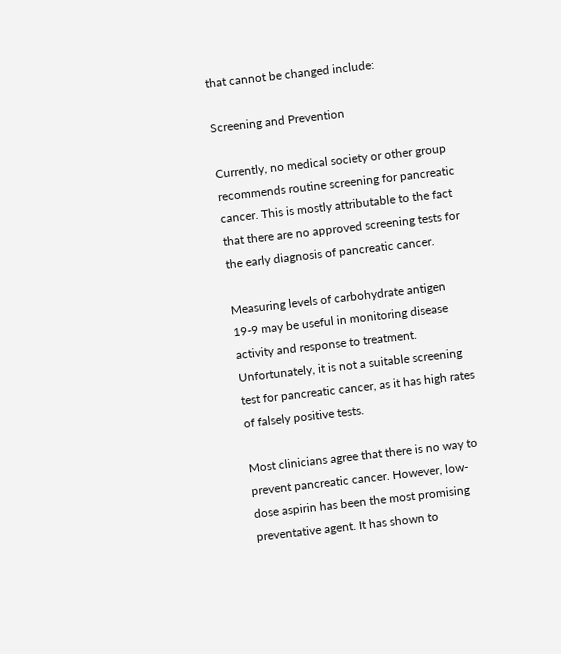that cannot be changed include:

Screening and Prevention

Currently, no medical society or other group recommends routine screening for pancreatic cancer. This is mostly attributable to the fact that there are no approved screening tests for the early diagnosis of pancreatic cancer.

Measuring levels of carbohydrate antigen 19-9 may be useful in monitoring disease activity and response to treatment. Unfortunately, it is not a suitable screening test for pancreatic cancer, as it has high rates of falsely positive tests.

Most clinicians agree that there is no way to prevent pancreatic cancer. However, low-dose aspirin has been the most promising preventative agent. It has shown to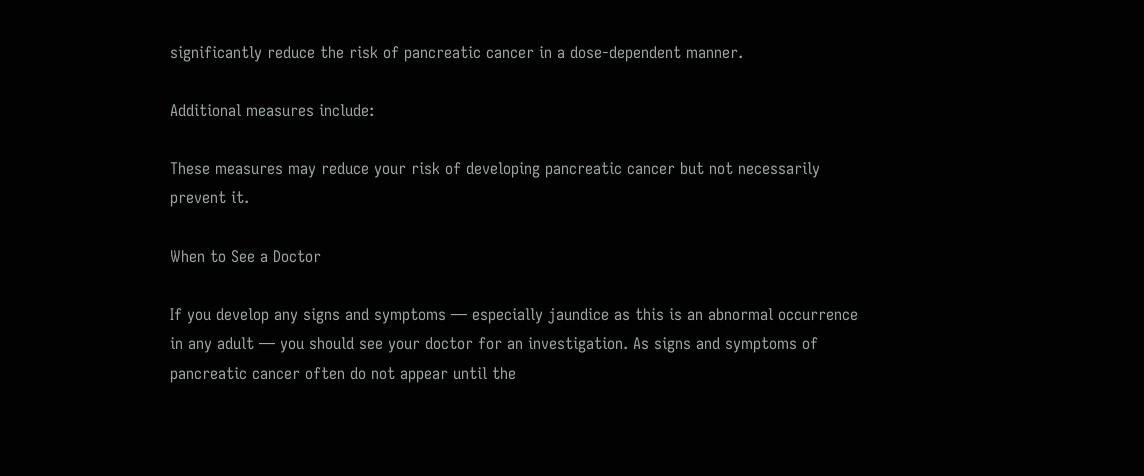significantly reduce the risk of pancreatic cancer in a dose-dependent manner.

Additional measures include:

These measures may reduce your risk of developing pancreatic cancer but not necessarily prevent it.

When to See a Doctor

If you develop any signs and symptoms — especially jaundice as this is an abnormal occurrence in any adult — you should see your doctor for an investigation. As signs and symptoms of pancreatic cancer often do not appear until the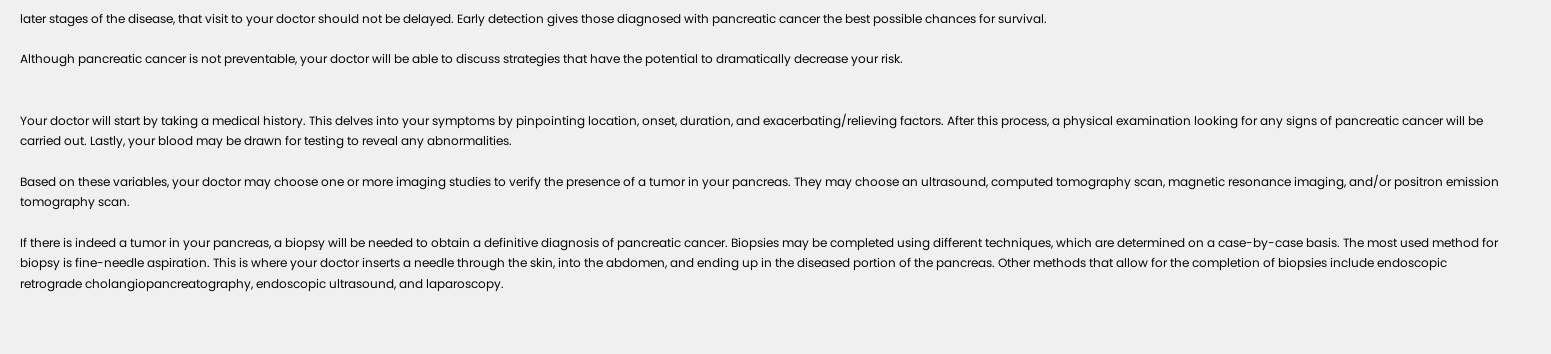later stages of the disease, that visit to your doctor should not be delayed. Early detection gives those diagnosed with pancreatic cancer the best possible chances for survival.

Although pancreatic cancer is not preventable, your doctor will be able to discuss strategies that have the potential to dramatically decrease your risk.


Your doctor will start by taking a medical history. This delves into your symptoms by pinpointing location, onset, duration, and exacerbating/relieving factors. After this process, a physical examination looking for any signs of pancreatic cancer will be carried out. Lastly, your blood may be drawn for testing to reveal any abnormalities.

Based on these variables, your doctor may choose one or more imaging studies to verify the presence of a tumor in your pancreas. They may choose an ultrasound, computed tomography scan, magnetic resonance imaging, and/or positron emission tomography scan.

If there is indeed a tumor in your pancreas, a biopsy will be needed to obtain a definitive diagnosis of pancreatic cancer. Biopsies may be completed using different techniques, which are determined on a case-by-case basis. The most used method for biopsy is fine-needle aspiration. This is where your doctor inserts a needle through the skin, into the abdomen, and ending up in the diseased portion of the pancreas. Other methods that allow for the completion of biopsies include endoscopic retrograde cholangiopancreatography, endoscopic ultrasound, and laparoscopy.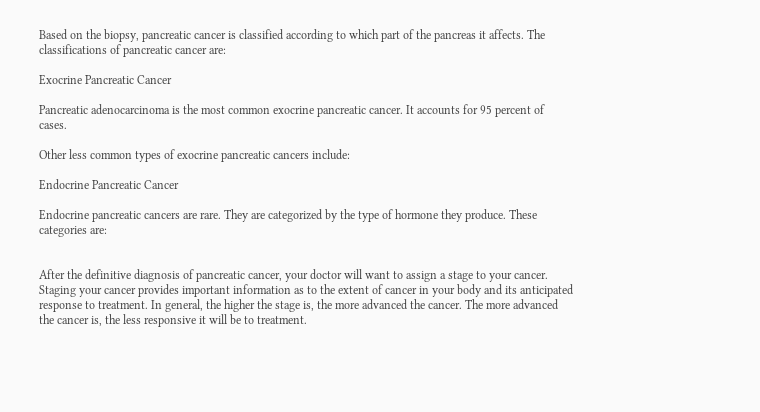Based on the biopsy, pancreatic cancer is classified according to which part of the pancreas it affects. The classifications of pancreatic cancer are:

Exocrine Pancreatic Cancer

Pancreatic adenocarcinoma is the most common exocrine pancreatic cancer. It accounts for 95 percent of cases.

Other less common types of exocrine pancreatic cancers include:

Endocrine Pancreatic Cancer

Endocrine pancreatic cancers are rare. They are categorized by the type of hormone they produce. These categories are:


After the definitive diagnosis of pancreatic cancer, your doctor will want to assign a stage to your cancer. Staging your cancer provides important information as to the extent of cancer in your body and its anticipated response to treatment. In general, the higher the stage is, the more advanced the cancer. The more advanced the cancer is, the less responsive it will be to treatment.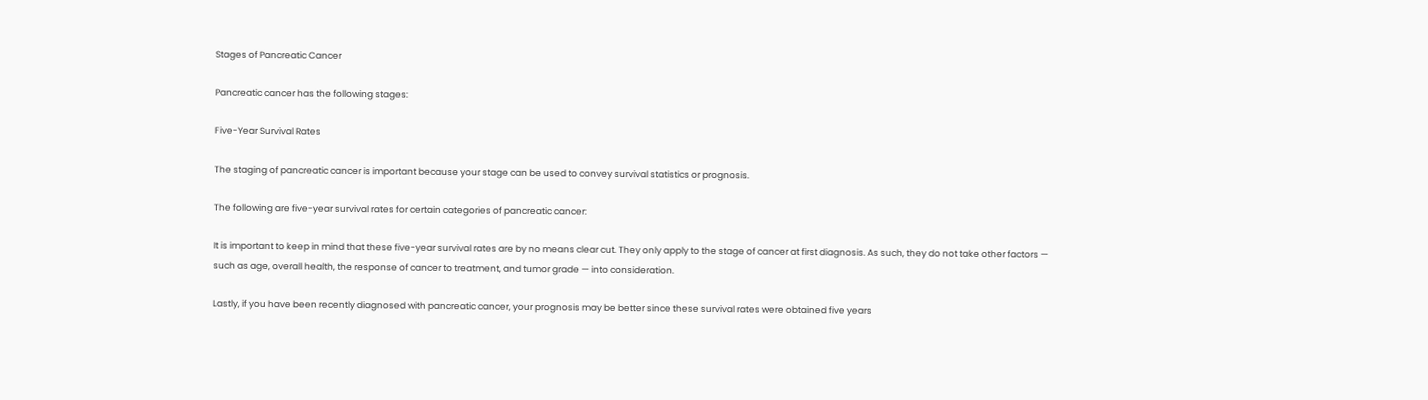Stages of Pancreatic Cancer

Pancreatic cancer has the following stages:

Five-Year Survival Rates

The staging of pancreatic cancer is important because your stage can be used to convey survival statistics or prognosis.

The following are five-year survival rates for certain categories of pancreatic cancer:

It is important to keep in mind that these five-year survival rates are by no means clear cut. They only apply to the stage of cancer at first diagnosis. As such, they do not take other factors — such as age, overall health, the response of cancer to treatment, and tumor grade — into consideration.

Lastly, if you have been recently diagnosed with pancreatic cancer, your prognosis may be better since these survival rates were obtained five years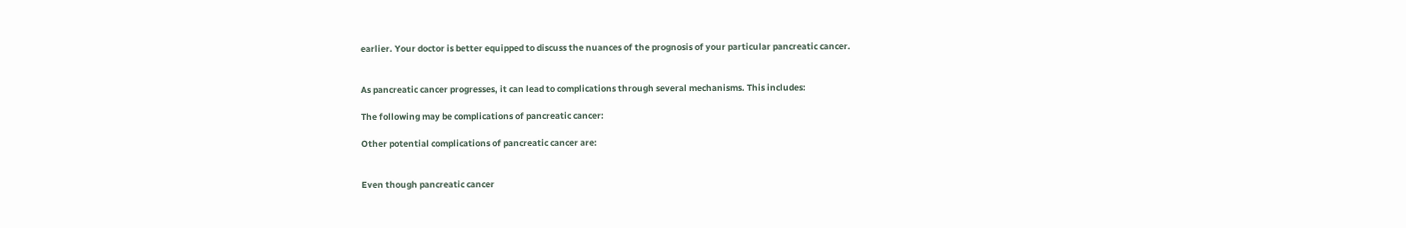earlier. Your doctor is better equipped to discuss the nuances of the prognosis of your particular pancreatic cancer.


As pancreatic cancer progresses, it can lead to complications through several mechanisms. This includes:

The following may be complications of pancreatic cancer:

Other potential complications of pancreatic cancer are:


Even though pancreatic cancer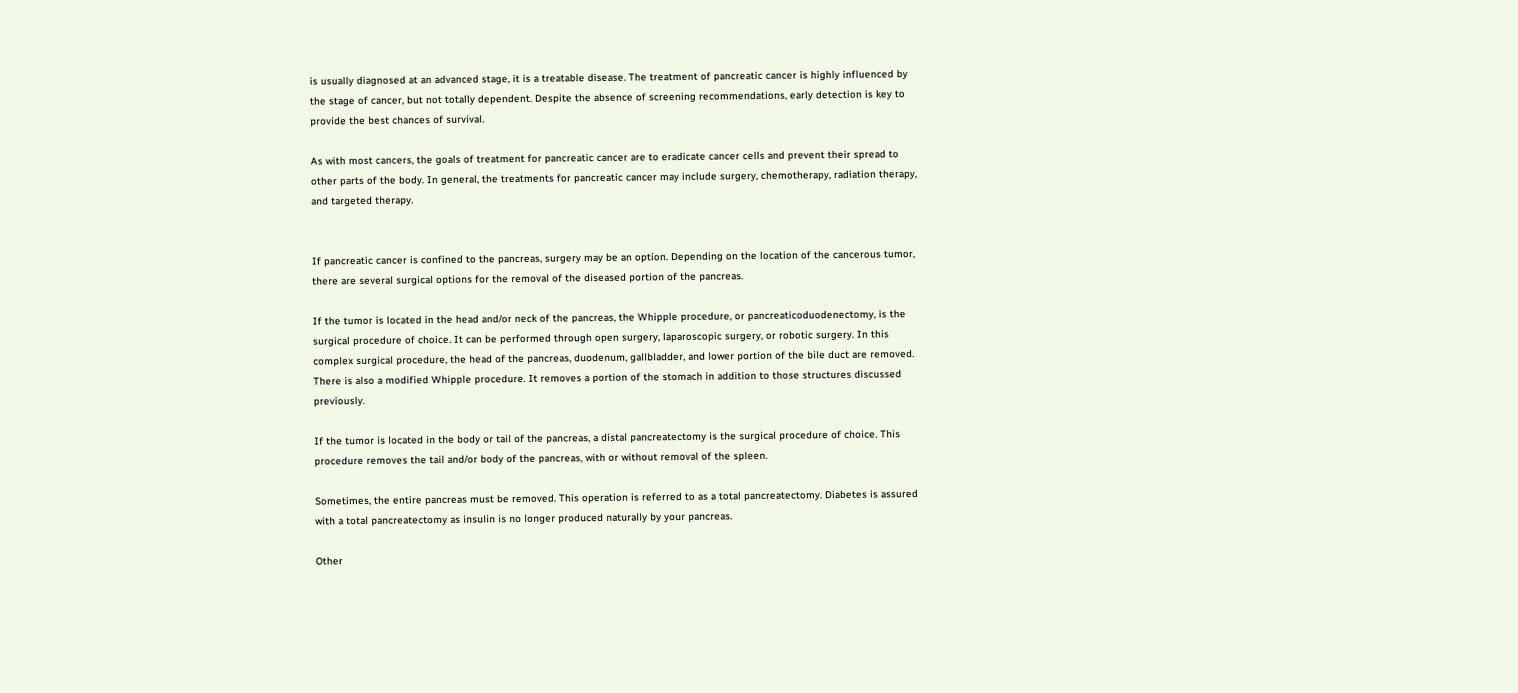is usually diagnosed at an advanced stage, it is a treatable disease. The treatment of pancreatic cancer is highly influenced by the stage of cancer, but not totally dependent. Despite the absence of screening recommendations, early detection is key to provide the best chances of survival.

As with most cancers, the goals of treatment for pancreatic cancer are to eradicate cancer cells and prevent their spread to other parts of the body. In general, the treatments for pancreatic cancer may include surgery, chemotherapy, radiation therapy, and targeted therapy.


If pancreatic cancer is confined to the pancreas, surgery may be an option. Depending on the location of the cancerous tumor, there are several surgical options for the removal of the diseased portion of the pancreas.

If the tumor is located in the head and/or neck of the pancreas, the Whipple procedure, or pancreaticoduodenectomy, is the surgical procedure of choice. It can be performed through open surgery, laparoscopic surgery, or robotic surgery. In this complex surgical procedure, the head of the pancreas, duodenum, gallbladder, and lower portion of the bile duct are removed. There is also a modified Whipple procedure. It removes a portion of the stomach in addition to those structures discussed previously.

If the tumor is located in the body or tail of the pancreas, a distal pancreatectomy is the surgical procedure of choice. This procedure removes the tail and/or body of the pancreas, with or without removal of the spleen.

Sometimes, the entire pancreas must be removed. This operation is referred to as a total pancreatectomy. Diabetes is assured with a total pancreatectomy as insulin is no longer produced naturally by your pancreas.

Other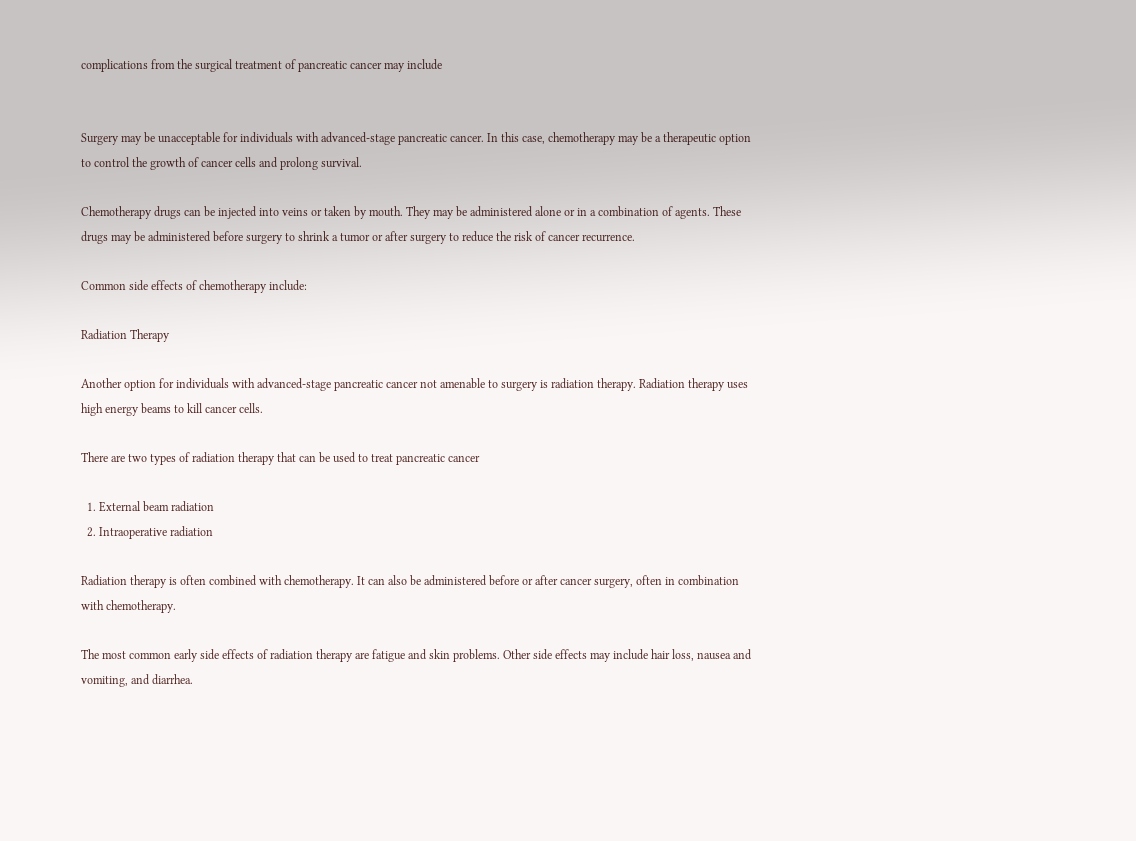complications from the surgical treatment of pancreatic cancer may include


Surgery may be unacceptable for individuals with advanced-stage pancreatic cancer. In this case, chemotherapy may be a therapeutic option to control the growth of cancer cells and prolong survival.

Chemotherapy drugs can be injected into veins or taken by mouth. They may be administered alone or in a combination of agents. These drugs may be administered before surgery to shrink a tumor or after surgery to reduce the risk of cancer recurrence.

Common side effects of chemotherapy include:

Radiation Therapy

Another option for individuals with advanced-stage pancreatic cancer not amenable to surgery is radiation therapy. Radiation therapy uses high energy beams to kill cancer cells.

There are two types of radiation therapy that can be used to treat pancreatic cancer

  1. External beam radiation
  2. Intraoperative radiation

Radiation therapy is often combined with chemotherapy. It can also be administered before or after cancer surgery, often in combination with chemotherapy.

The most common early side effects of radiation therapy are fatigue and skin problems. Other side effects may include hair loss, nausea and vomiting, and diarrhea.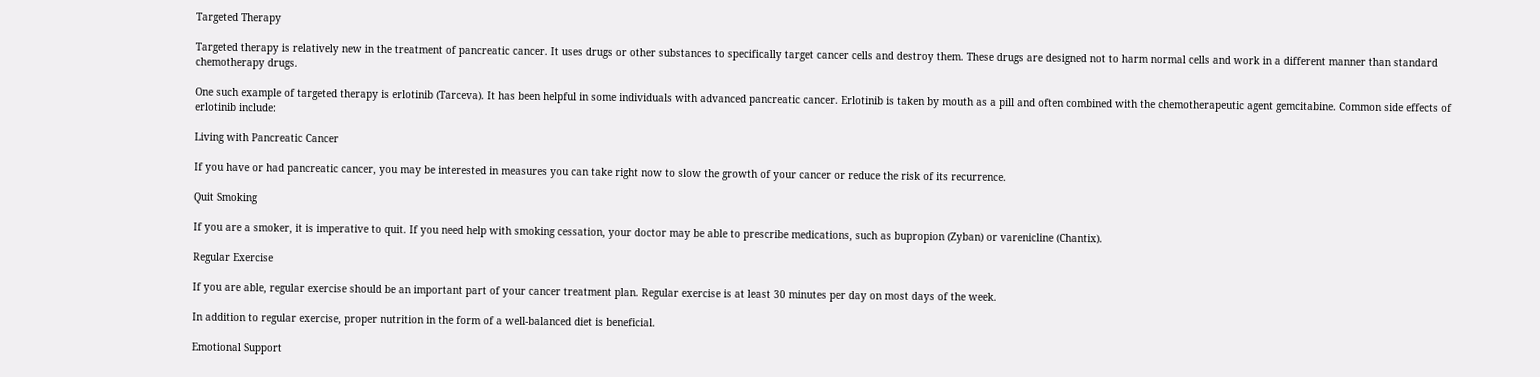Targeted Therapy

Targeted therapy is relatively new in the treatment of pancreatic cancer. It uses drugs or other substances to specifically target cancer cells and destroy them. These drugs are designed not to harm normal cells and work in a different manner than standard chemotherapy drugs.

One such example of targeted therapy is erlotinib (Tarceva). It has been helpful in some individuals with advanced pancreatic cancer. Erlotinib is taken by mouth as a pill and often combined with the chemotherapeutic agent gemcitabine. Common side effects of erlotinib include:

Living with Pancreatic Cancer

If you have or had pancreatic cancer, you may be interested in measures you can take right now to slow the growth of your cancer or reduce the risk of its recurrence.

Quit Smoking

If you are a smoker, it is imperative to quit. If you need help with smoking cessation, your doctor may be able to prescribe medications, such as bupropion (Zyban) or varenicline (Chantix).

Regular Exercise

If you are able, regular exercise should be an important part of your cancer treatment plan. Regular exercise is at least 30 minutes per day on most days of the week.

In addition to regular exercise, proper nutrition in the form of a well-balanced diet is beneficial.

Emotional Support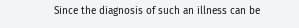Since the diagnosis of such an illness can be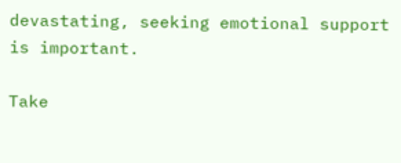devastating, seeking emotional support is important.

Take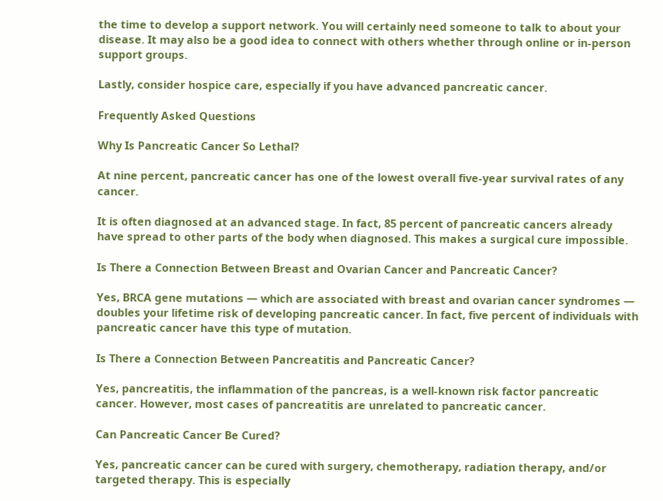the time to develop a support network. You will certainly need someone to talk to about your disease. It may also be a good idea to connect with others whether through online or in-person support groups.

Lastly, consider hospice care, especially if you have advanced pancreatic cancer.

Frequently Asked Questions

Why Is Pancreatic Cancer So Lethal?

At nine percent, pancreatic cancer has one of the lowest overall five-year survival rates of any cancer.

It is often diagnosed at an advanced stage. In fact, 85 percent of pancreatic cancers already have spread to other parts of the body when diagnosed. This makes a surgical cure impossible.

Is There a Connection Between Breast and Ovarian Cancer and Pancreatic Cancer?

Yes, BRCA gene mutations — which are associated with breast and ovarian cancer syndromes — doubles your lifetime risk of developing pancreatic cancer. In fact, five percent of individuals with pancreatic cancer have this type of mutation.

Is There a Connection Between Pancreatitis and Pancreatic Cancer?

Yes, pancreatitis, the inflammation of the pancreas, is a well-known risk factor pancreatic cancer. However, most cases of pancreatitis are unrelated to pancreatic cancer.

Can Pancreatic Cancer Be Cured?

Yes, pancreatic cancer can be cured with surgery, chemotherapy, radiation therapy, and/or targeted therapy. This is especially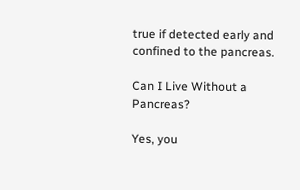true if detected early and confined to the pancreas.

Can I Live Without a Pancreas?

Yes, you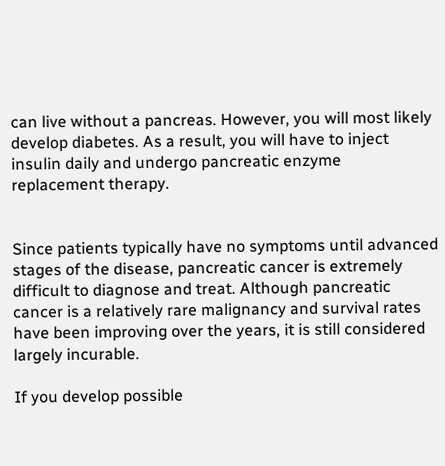can live without a pancreas. However, you will most likely develop diabetes. As a result, you will have to inject insulin daily and undergo pancreatic enzyme replacement therapy.


Since patients typically have no symptoms until advanced stages of the disease, pancreatic cancer is extremely difficult to diagnose and treat. Although pancreatic cancer is a relatively rare malignancy and survival rates have been improving over the years, it is still considered largely incurable.

If you develop possible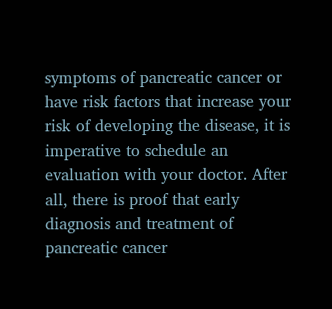symptoms of pancreatic cancer or have risk factors that increase your risk of developing the disease, it is imperative to schedule an evaluation with your doctor. After all, there is proof that early diagnosis and treatment of pancreatic cancer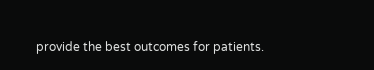provide the best outcomes for patients.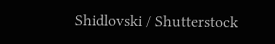Shidlovski / Shutterstock